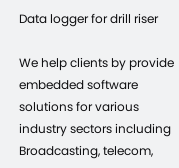Data logger for drill riser

We help clients by provide embedded software solutions for various industry sectors including Broadcasting, telecom,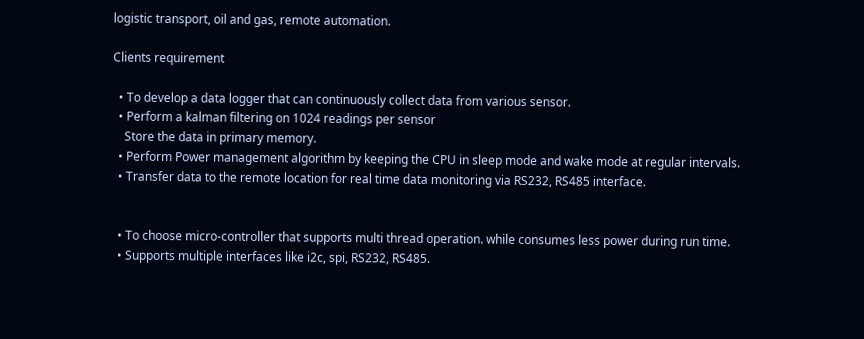logistic transport, oil and gas, remote automation.

Clients requirement

  • To develop a data logger that can continuously collect data from various sensor.
  • Perform a kalman filtering on 1024 readings per sensor
    Store the data in primary memory.
  • Perform Power management algorithm by keeping the CPU in sleep mode and wake mode at regular intervals.
  • Transfer data to the remote location for real time data monitoring via RS232, RS485 interface.


  • To choose micro-controller that supports multi thread operation. while consumes less power during run time.
  • Supports multiple interfaces like i2c, spi, RS232, RS485.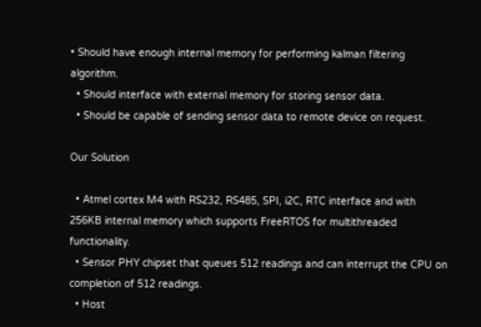• Should have enough internal memory for performing kalman filtering algorithm.
  • Should interface with external memory for storing sensor data.
  • Should be capable of sending sensor data to remote device on request.

Our Solution

  • Atmel cortex M4 with RS232, RS485, SPI, i2C, RTC interface and with 256KB internal memory which supports FreeRTOS for multithreaded functionality.
  • Sensor PHY chipset that queues 512 readings and can interrupt the CPU on completion of 512 readings.
  • Host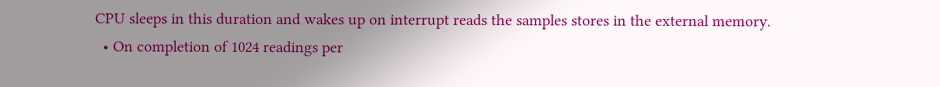CPU sleeps in this duration and wakes up on interrupt reads the samples stores in the external memory.
  • On completion of 1024 readings per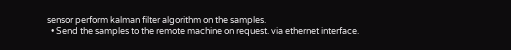sensor perform kalman filter algorithm on the samples.
  • Send the samples to the remote machine on request. via ethernet interface.